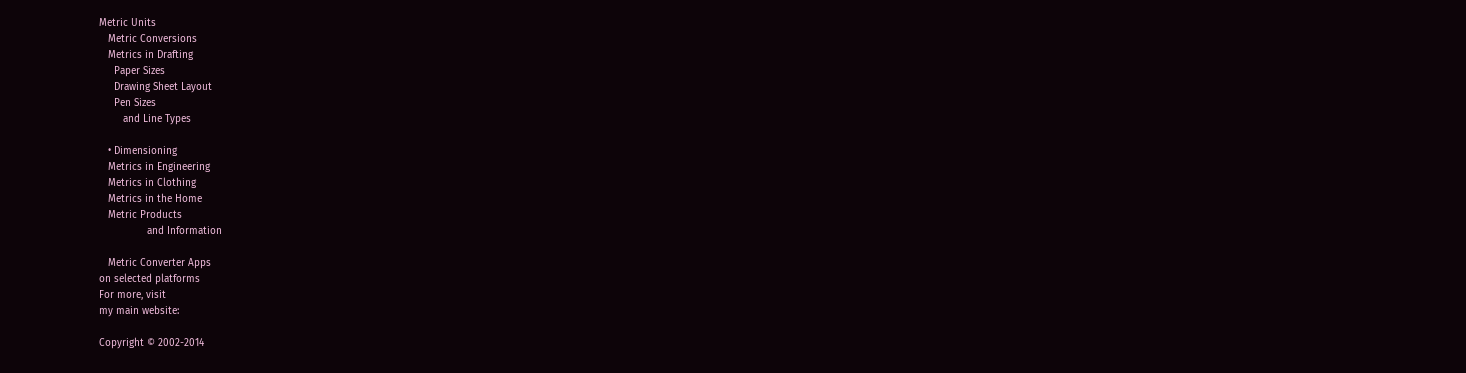Metric Units
   Metric Conversions
   Metrics in Drafting
     Paper Sizes
     Drawing Sheet Layout
     Pen Sizes
        and Line Types

   • Dimensioning
   Metrics in Engineering
   Metrics in Clothing
   Metrics in the Home
   Metric Products
                and Information

   Metric Converter Apps
on selected platforms
For more, visit
my main website:

Copyright © 2002-2014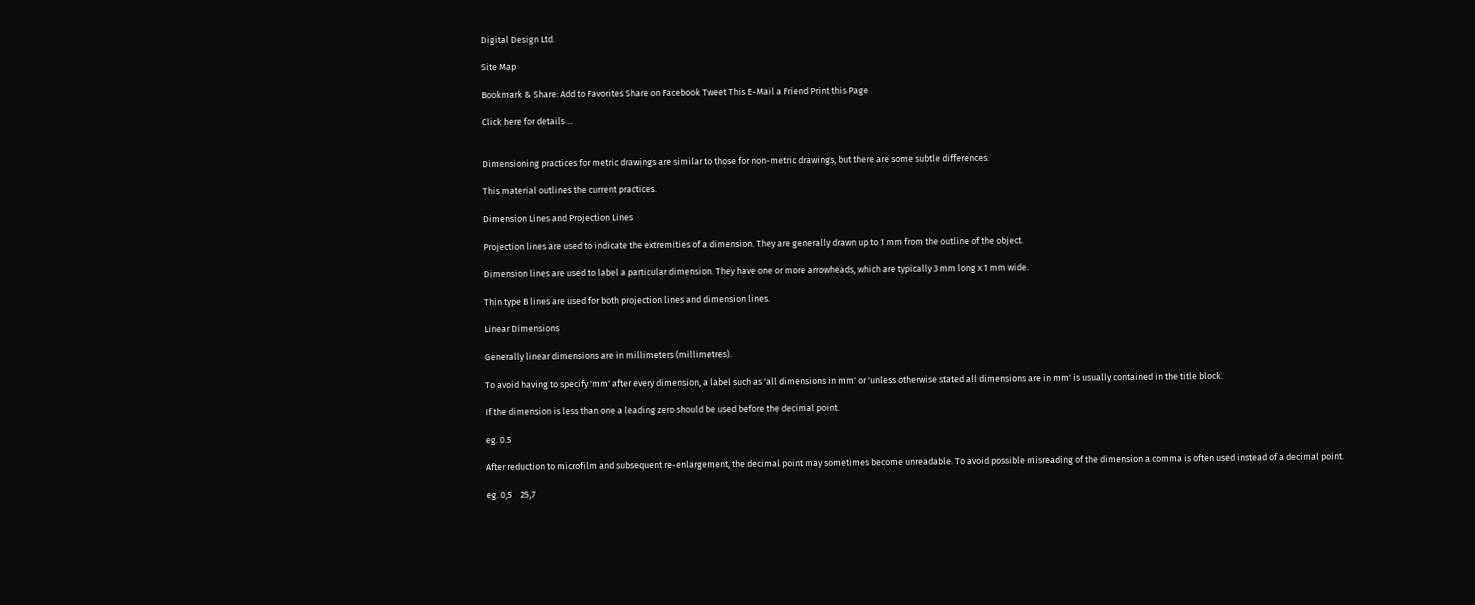Digital Design Ltd.

Site Map

Bookmark & Share: Add to Favorites Share on Facebook Tweet This E-Mail a Friend Print this Page

Click here for details ...


Dimensioning practices for metric drawings are similar to those for non-metric drawings, but there are some subtle differences.

This material outlines the current practices.

Dimension Lines and Projection Lines

Projection lines are used to indicate the extremities of a dimension. They are generally drawn up to 1 mm from the outline of the object.

Dimension lines are used to label a particular dimension. They have one or more arrowheads, which are typically 3 mm long x 1 mm wide.

Thin type B lines are used for both projection lines and dimension lines.

Linear Dimensions

Generally linear dimensions are in millimeters (millimetres).

To avoid having to specify 'mm' after every dimension, a label such as 'all dimensions in mm' or 'unless otherwise stated all dimensions are in mm' is usually contained in the title block.

If the dimension is less than one a leading zero should be used before the decimal point.

eg. 0.5

After reduction to microfilm and subsequent re-enlargement, the decimal point may sometimes become unreadable. To avoid possible misreading of the dimension a comma is often used instead of a decimal point.

eg. 0,5    25,7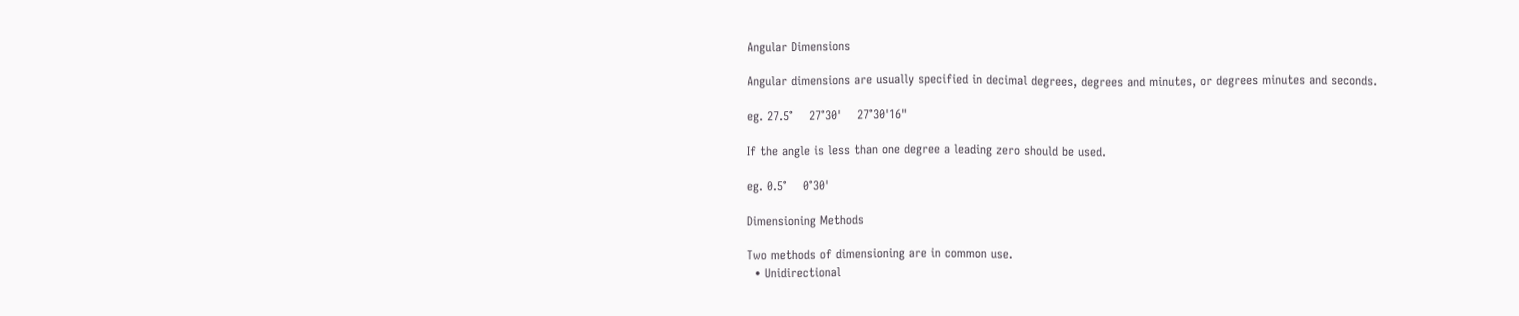Angular Dimensions

Angular dimensions are usually specified in decimal degrees, degrees and minutes, or degrees minutes and seconds.

eg. 27.5°    27°30'    27°30'16"

If the angle is less than one degree a leading zero should be used.

eg. 0.5°    0°30'

Dimensioning Methods

Two methods of dimensioning are in common use.
  • Unidirectional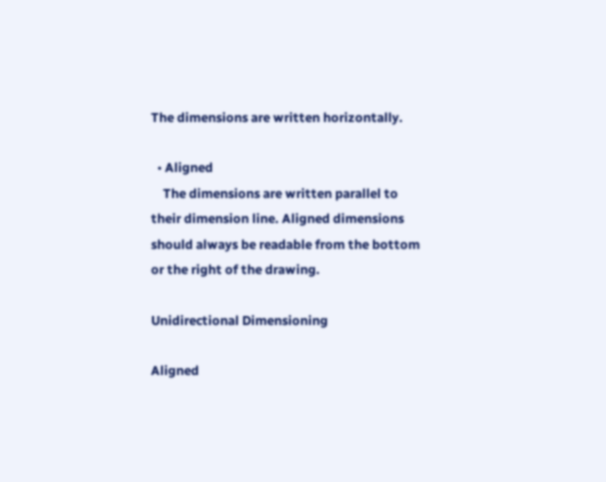The dimensions are written horizontally.

  • Aligned
    The dimensions are written parallel to their dimension line. Aligned dimensions should always be readable from the bottom or the right of the drawing.

Unidirectional Dimensioning

Aligned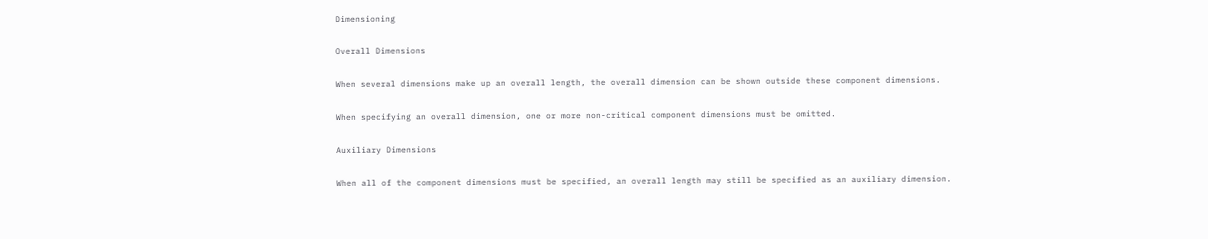Dimensioning

Overall Dimensions

When several dimensions make up an overall length, the overall dimension can be shown outside these component dimensions.

When specifying an overall dimension, one or more non-critical component dimensions must be omitted.

Auxiliary Dimensions

When all of the component dimensions must be specified, an overall length may still be specified as an auxiliary dimension.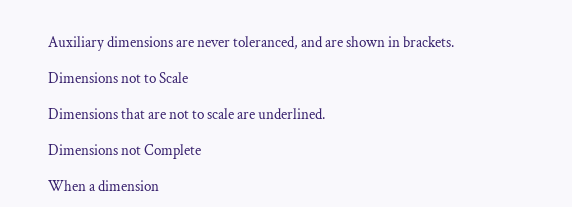Auxiliary dimensions are never toleranced, and are shown in brackets.

Dimensions not to Scale

Dimensions that are not to scale are underlined.

Dimensions not Complete

When a dimension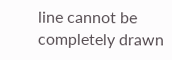line cannot be completely drawn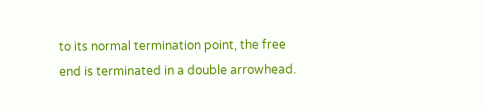to its normal termination point, the free end is terminated in a double arrowhead.